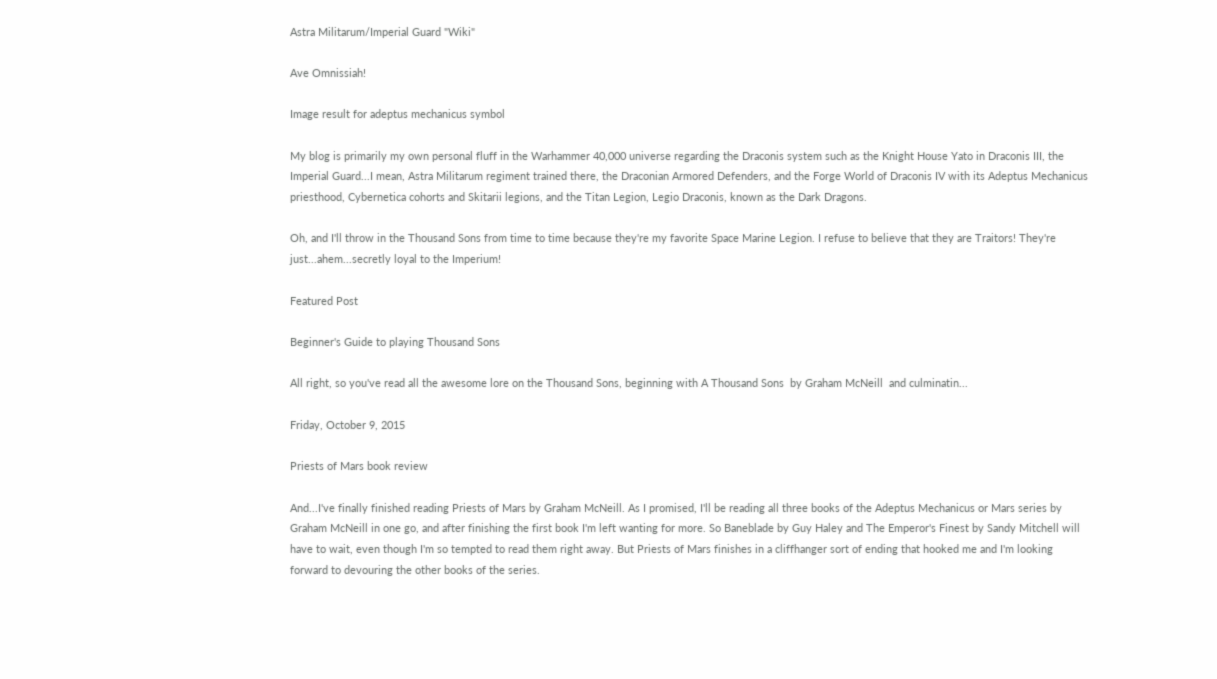Astra Militarum/Imperial Guard "Wiki"

Ave Omnissiah!

Image result for adeptus mechanicus symbol

My blog is primarily my own personal fluff in the Warhammer 40,000 universe regarding the Draconis system such as the Knight House Yato in Draconis III, the Imperial Guard...I mean, Astra Militarum regiment trained there, the Draconian Armored Defenders, and the Forge World of Draconis IV with its Adeptus Mechanicus priesthood, Cybernetica cohorts and Skitarii legions, and the Titan Legion, Legio Draconis, known as the Dark Dragons.

Oh, and I'll throw in the Thousand Sons from time to time because they're my favorite Space Marine Legion. I refuse to believe that they are Traitors! They're just...ahem...secretly loyal to the Imperium!

Featured Post

Beginner's Guide to playing Thousand Sons

All right, so you've read all the awesome lore on the Thousand Sons, beginning with A Thousand Sons  by Graham McNeill  and culminatin...

Friday, October 9, 2015

Priests of Mars book review

And...I've finally finished reading Priests of Mars by Graham McNeill. As I promised, I'll be reading all three books of the Adeptus Mechanicus or Mars series by Graham McNeill in one go, and after finishing the first book I'm left wanting for more. So Baneblade by Guy Haley and The Emperor's Finest by Sandy Mitchell will have to wait, even though I'm so tempted to read them right away. But Priests of Mars finishes in a cliffhanger sort of ending that hooked me and I'm looking forward to devouring the other books of the series.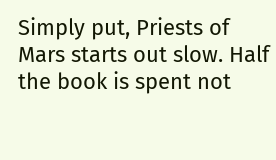Simply put, Priests of Mars starts out slow. Half the book is spent not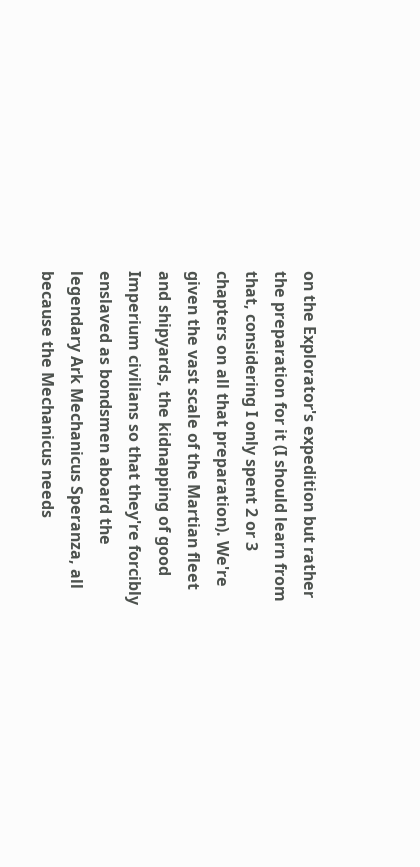on the Explorator's expedition but rather the preparation for it (I should learn from that, considering I only spent 2 or 3 chapters on all that preparation). We're given the vast scale of the Martian fleet and shipyards, the kidnapping of good Imperium civilians so that they're forcibly enslaved as bondsmen aboard the legendary Ark Mechanicus Speranza, all because the Mechanicus needs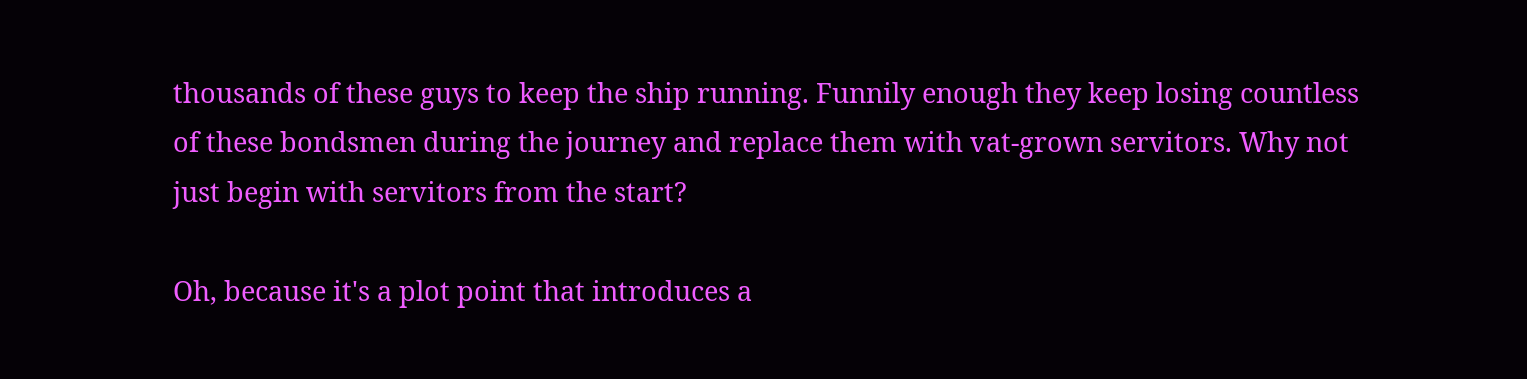thousands of these guys to keep the ship running. Funnily enough they keep losing countless of these bondsmen during the journey and replace them with vat-grown servitors. Why not just begin with servitors from the start?

Oh, because it's a plot point that introduces a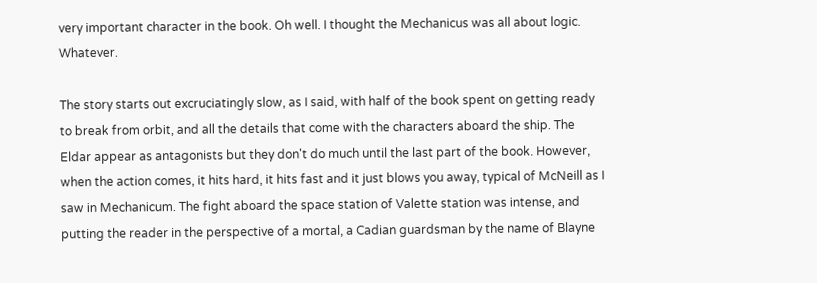very important character in the book. Oh well. I thought the Mechanicus was all about logic. Whatever.

The story starts out excruciatingly slow, as I said, with half of the book spent on getting ready to break from orbit, and all the details that come with the characters aboard the ship. The Eldar appear as antagonists but they don't do much until the last part of the book. However, when the action comes, it hits hard, it hits fast and it just blows you away, typical of McNeill as I saw in Mechanicum. The fight aboard the space station of Valette station was intense, and putting the reader in the perspective of a mortal, a Cadian guardsman by the name of Blayne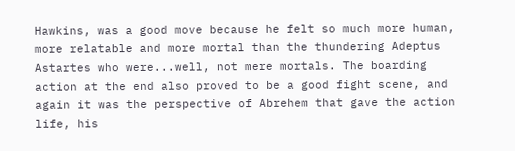Hawkins, was a good move because he felt so much more human, more relatable and more mortal than the thundering Adeptus Astartes who were...well, not mere mortals. The boarding action at the end also proved to be a good fight scene, and again it was the perspective of Abrehem that gave the action life, his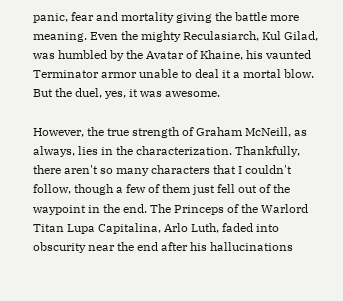panic, fear and mortality giving the battle more meaning. Even the mighty Reculasiarch, Kul Gilad, was humbled by the Avatar of Khaine, his vaunted Terminator armor unable to deal it a mortal blow. But the duel, yes, it was awesome.

However, the true strength of Graham McNeill, as always, lies in the characterization. Thankfully, there aren't so many characters that I couldn't follow, though a few of them just fell out of the waypoint in the end. The Princeps of the Warlord Titan Lupa Capitalina, Arlo Luth, faded into obscurity near the end after his hallucinations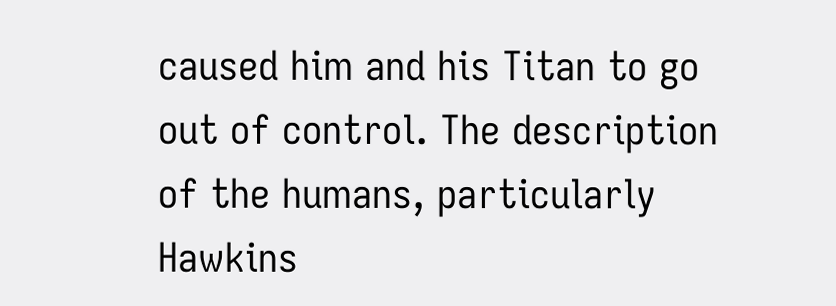caused him and his Titan to go out of control. The description of the humans, particularly Hawkins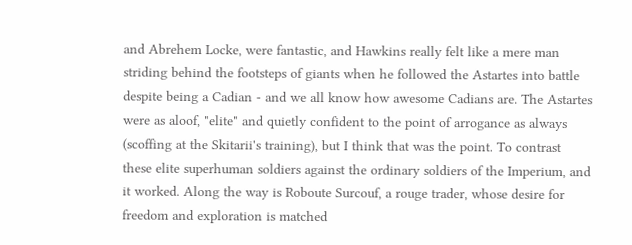and Abrehem Locke, were fantastic, and Hawkins really felt like a mere man striding behind the footsteps of giants when he followed the Astartes into battle despite being a Cadian - and we all know how awesome Cadians are. The Astartes were as aloof, "elite" and quietly confident to the point of arrogance as always (scoffing at the Skitarii's training), but I think that was the point. To contrast these elite superhuman soldiers against the ordinary soldiers of the Imperium, and it worked. Along the way is Roboute Surcouf, a rouge trader, whose desire for freedom and exploration is matched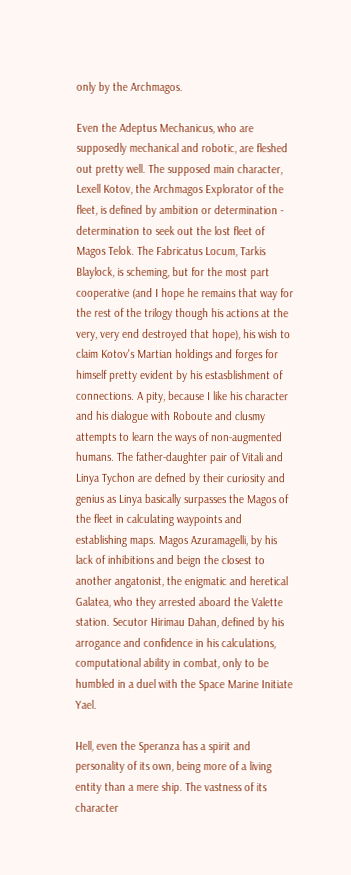only by the Archmagos.

Even the Adeptus Mechanicus, who are supposedly mechanical and robotic, are fleshed out pretty well. The supposed main character, Lexell Kotov, the Archmagos Explorator of the fleet, is defined by ambition or determination - determination to seek out the lost fleet of Magos Telok. The Fabricatus Locum, Tarkis Blaylock, is scheming, but for the most part cooperative (and I hope he remains that way for the rest of the trilogy though his actions at the very, very end destroyed that hope), his wish to claim Kotov's Martian holdings and forges for himself pretty evident by his estasblishment of connections. A pity, because I like his character and his dialogue with Roboute and clusmy attempts to learn the ways of non-augmented humans. The father-daughter pair of Vitali and Linya Tychon are defned by their curiosity and genius as Linya basically surpasses the Magos of the fleet in calculating waypoints and establishing maps. Magos Azuramagelli, by his lack of inhibitions and beign the closest to another angatonist, the enigmatic and heretical Galatea, who they arrested aboard the Valette station. Secutor Hirimau Dahan, defined by his arrogance and confidence in his calculations, computational ability in combat, only to be humbled in a duel with the Space Marine Initiate Yael.

Hell, even the Speranza has a spirit and personality of its own, being more of a living entity than a mere ship. The vastness of its character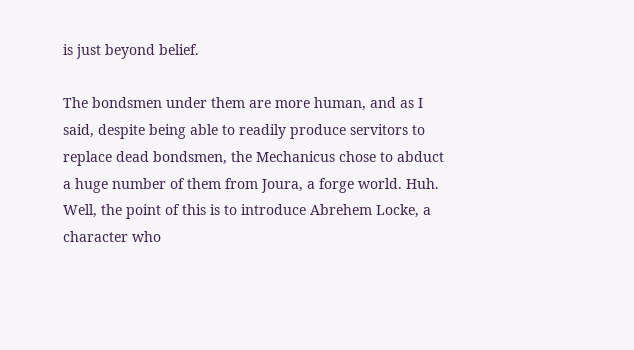is just beyond belief.

The bondsmen under them are more human, and as I said, despite being able to readily produce servitors to replace dead bondsmen, the Mechanicus chose to abduct a huge number of them from Joura, a forge world. Huh. Well, the point of this is to introduce Abrehem Locke, a character who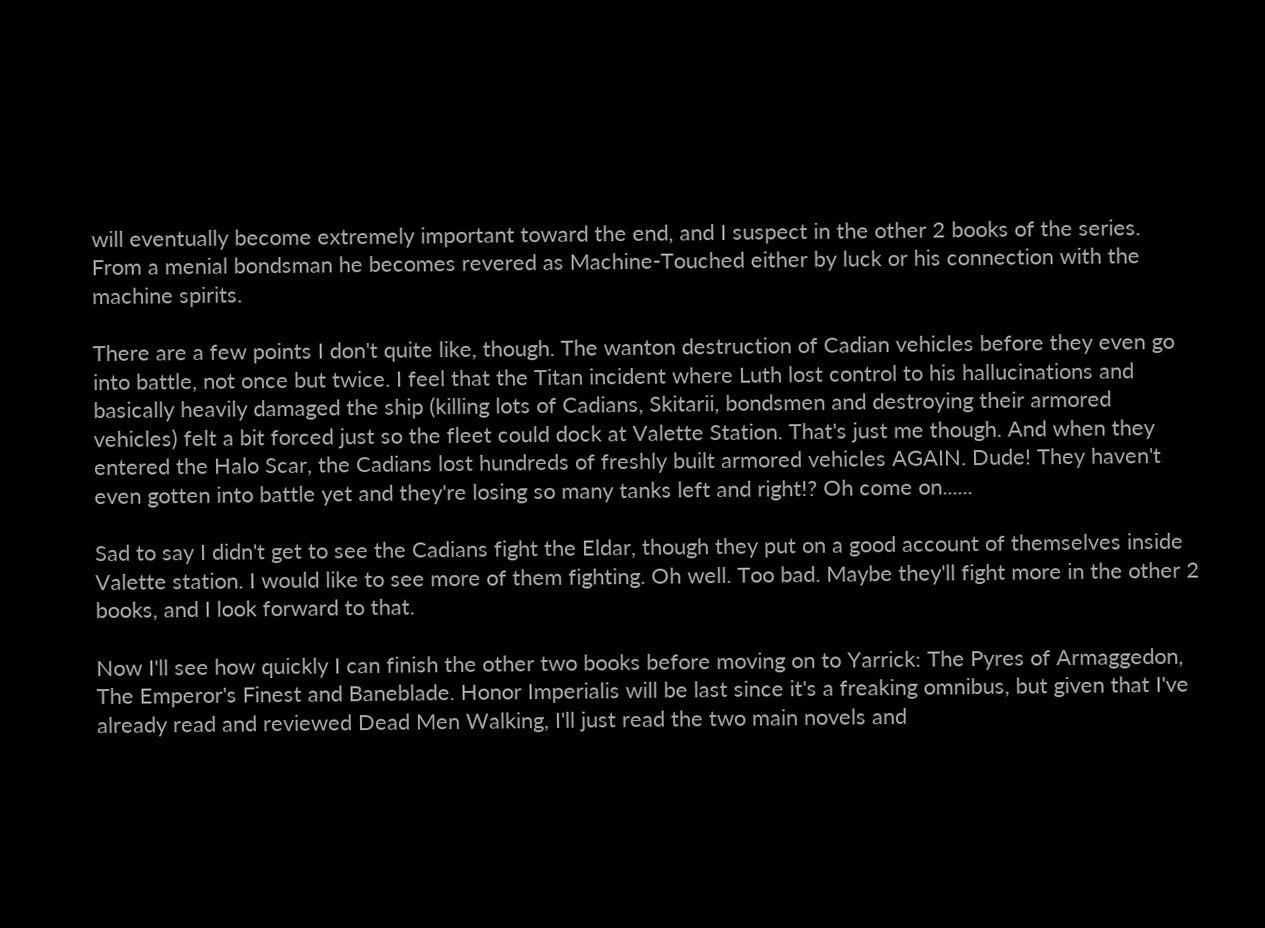will eventually become extremely important toward the end, and I suspect in the other 2 books of the series. From a menial bondsman he becomes revered as Machine-Touched either by luck or his connection with the machine spirits.

There are a few points I don't quite like, though. The wanton destruction of Cadian vehicles before they even go into battle, not once but twice. I feel that the Titan incident where Luth lost control to his hallucinations and basically heavily damaged the ship (killing lots of Cadians, Skitarii, bondsmen and destroying their armored vehicles) felt a bit forced just so the fleet could dock at Valette Station. That's just me though. And when they entered the Halo Scar, the Cadians lost hundreds of freshly built armored vehicles AGAIN. Dude! They haven't even gotten into battle yet and they're losing so many tanks left and right!? Oh come on......

Sad to say I didn't get to see the Cadians fight the Eldar, though they put on a good account of themselves inside Valette station. I would like to see more of them fighting. Oh well. Too bad. Maybe they'll fight more in the other 2 books, and I look forward to that.

Now I'll see how quickly I can finish the other two books before moving on to Yarrick: The Pyres of Armaggedon, The Emperor's Finest and Baneblade. Honor Imperialis will be last since it's a freaking omnibus, but given that I've already read and reviewed Dead Men Walking, I'll just read the two main novels and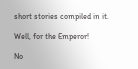short stories compiled in it.

Well, for the Emperor!

No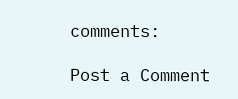comments:

Post a Comment